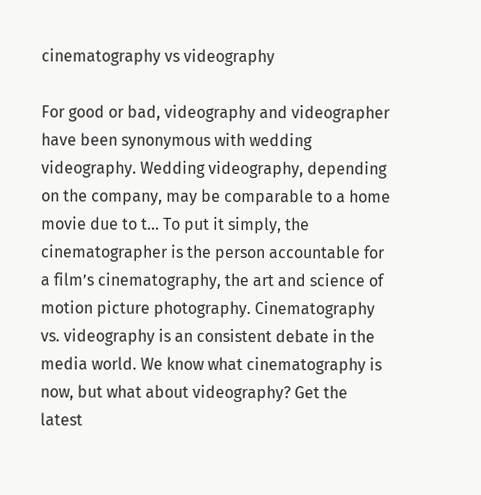cinematography vs videography

For good or bad, videography and videographer have been synonymous with wedding videography. Wedding videography, depending on the company, may be comparable to a home movie due to t… To put it simply, the cinematographer is the person accountable for a film’s cinematography, the art and science of motion picture photography. Cinematography vs. videography is an consistent debate in the media world. We know what cinematography is now, but what about videography? Get the latest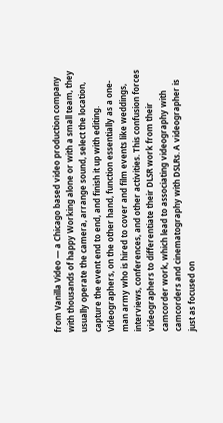from Vanilla Video — a Chicago based video production company with thousands of happy Working alone or with a small team, they usually operate the camera, arrange sound, select the location, capture the event end to end, and finish it up with editing. Videographers, on the other hand, function essentially as a one-man army who is hired to cover and film events like weddings, interviews, conferences, and other activities. This confusion forces videographers to differentiate their DLSR work from their camcorder work, which lead to associating videography with camcorders and cinematography with DSLRs. A videographer is just as focused on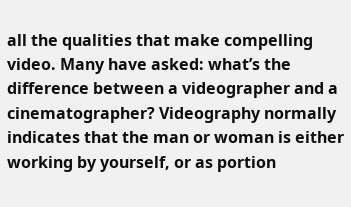all the qualities that make compelling video. Many have asked: what’s the difference between a videographer and a cinematographer? Videography normally indicates that the man or woman is either working by yourself, or as portion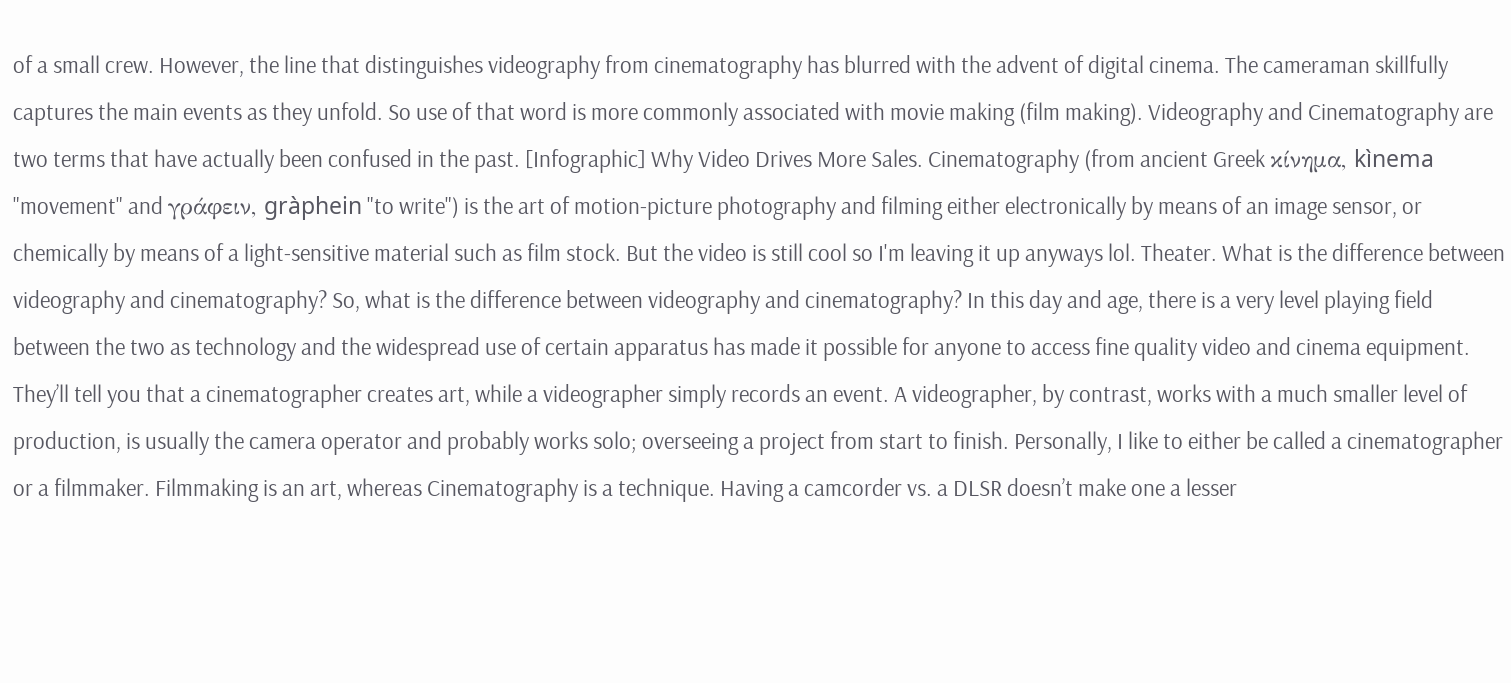of a small crew. However, the line that distinguishes videography from cinematography has blurred with the advent of digital cinema. The cameraman skillfully captures the main events as they unfold. So use of that word is more commonly associated with movie making (film making). Videography and Cinematography are two terms that have actually been confused in the past. [Infographic] Why Video Drives More Sales. Cinematography (from ancient Greek κίνημα, kìnema "movement" and γράφειν, gràphein "to write") is the art of motion-picture photography and filming either electronically by means of an image sensor, or chemically by means of a light-sensitive material such as film stock. But the video is still cool so I'm leaving it up anyways lol. Theater. What is the difference between videography and cinematography? So, what is the difference between videography and cinematography? In this day and age, there is a very level playing field between the two as technology and the widespread use of certain apparatus has made it possible for anyone to access fine quality video and cinema equipment. They’ll tell you that a cinematographer creates art, while a videographer simply records an event. A videographer, by contrast, works with a much smaller level of production, is usually the camera operator and probably works solo; overseeing a project from start to finish. Personally, I like to either be called a cinematographer or a filmmaker. Filmmaking is an art, whereas Cinematography is a technique. Having a camcorder vs. a DLSR doesn’t make one a lesser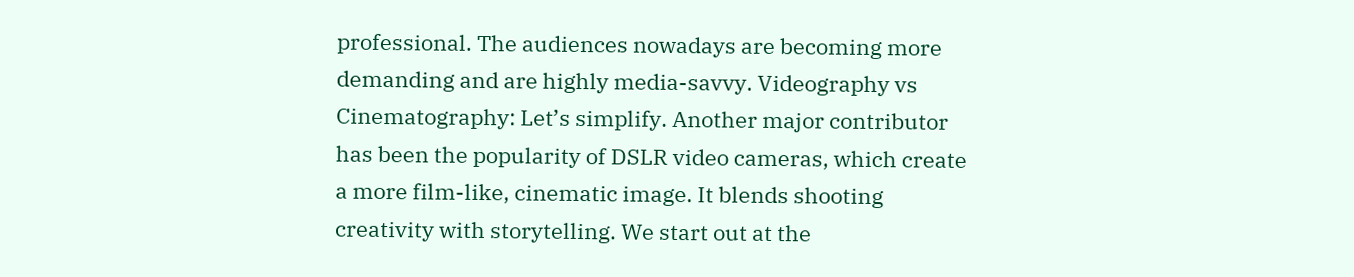professional. The audiences nowadays are becoming more demanding and are highly media-savvy. Videography vs Cinematography: Let’s simplify. Another major contributor has been the popularity of DSLR video cameras, which create a more film-like, cinematic image. It blends shooting creativity with storytelling. We start out at the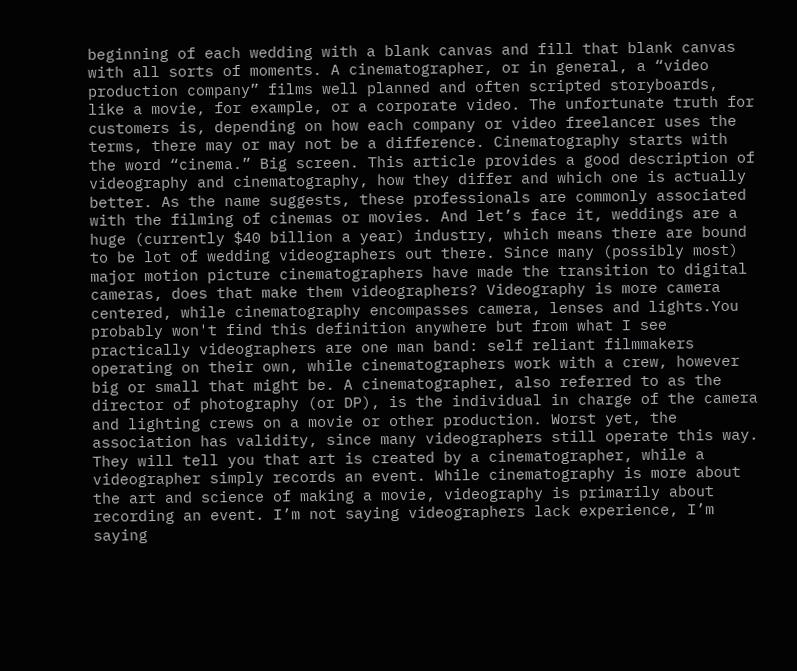beginning of each wedding with a blank canvas and fill that blank canvas with all sorts of moments. A cinematographer, or in general, a “video production company” films well planned and often scripted storyboards, like a movie, for example, or a corporate video. The unfortunate truth for customers is, depending on how each company or video freelancer uses the terms, there may or may not be a difference. Cinematography starts with the word “cinema.” Big screen. This article provides a good description of videography and cinematography, how they differ and which one is actually better. As the name suggests, these professionals are commonly associated with the filming of cinemas or movies. And let’s face it, weddings are a huge (currently $40 billion a year) industry, which means there are bound to be lot of wedding videographers out there. Since many (possibly most) major motion picture cinematographers have made the transition to digital cameras, does that make them videographers? Videography is more camera centered, while cinematography encompasses camera, lenses and lights.You probably won't find this definition anywhere but from what I see practically videographers are one man band: self reliant filmmakers operating on their own, while cinematographers work with a crew, however big or small that might be. A cinematographer, also referred to as the director of photography (or DP), is the individual in charge of the camera and lighting crews on a movie or other production. Worst yet, the association has validity, since many videographers still operate this way. They will tell you that art is created by a cinematographer, while a videographer simply records an event. While cinematography is more about the art and science of making a movie, videography is primarily about recording an event. I’m not saying videographers lack experience, I’m saying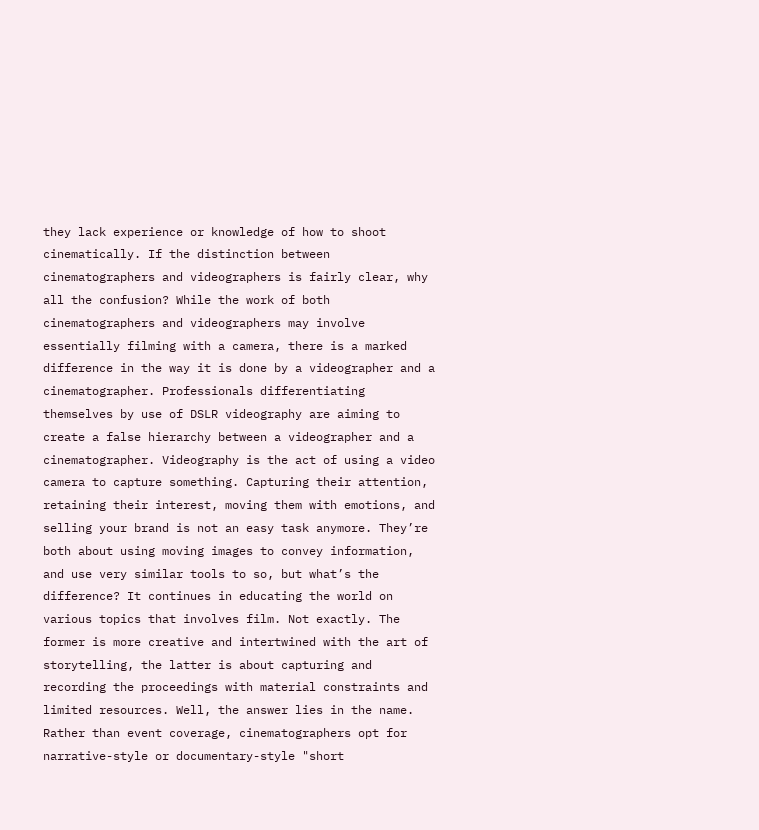they lack experience or knowledge of how to shoot cinematically. If the distinction between cinematographers and videographers is fairly clear, why all the confusion? While the work of both cinematographers and videographers may involve essentially filming with a camera, there is a marked difference in the way it is done by a videographer and a cinematographer. Professionals differentiating themselves by use of DSLR videography are aiming to create a false hierarchy between a videographer and a cinematographer. Videography is the act of using a video camera to capture something. Capturing their attention, retaining their interest, moving them with emotions, and selling your brand is not an easy task anymore. They’re both about using moving images to convey information, and use very similar tools to so, but what’s the difference? It continues in educating the world on various topics that involves film. Not exactly. The former is more creative and intertwined with the art of storytelling, the latter is about capturing and recording the proceedings with material constraints and limited resources. Well, the answer lies in the name. Rather than event coverage, cinematographers opt for narrative-style or documentary-style "short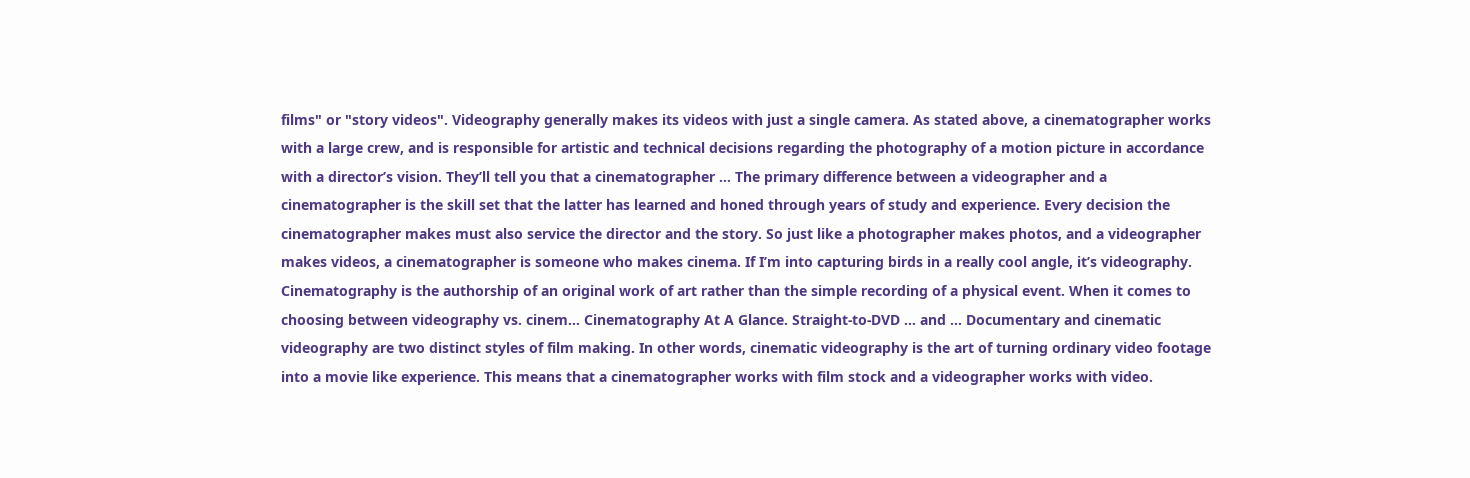films" or "story videos". Videography generally makes its videos with just a single camera. As stated above, a cinematographer works with a large crew, and is responsible for artistic and technical decisions regarding the photography of a motion picture in accordance with a director’s vision. They’ll tell you that a cinematographer … The primary difference between a videographer and a cinematographer is the skill set that the latter has learned and honed through years of study and experience. Every decision the cinematographer makes must also service the director and the story. So just like a photographer makes photos, and a videographer makes videos, a cinematographer is someone who makes cinema. If I’m into capturing birds in a really cool angle, it’s videography. Cinematography is the authorship of an original work of art rather than the simple recording of a physical event. When it comes to choosing between videography vs. cinem… Cinematography At A Glance. Straight-to-DVD … and … Documentary and cinematic videography are two distinct styles of film making. In other words, cinematic videography is the art of turning ordinary video footage into a movie like experience. This means that a cinematographer works with film stock and a videographer works with video.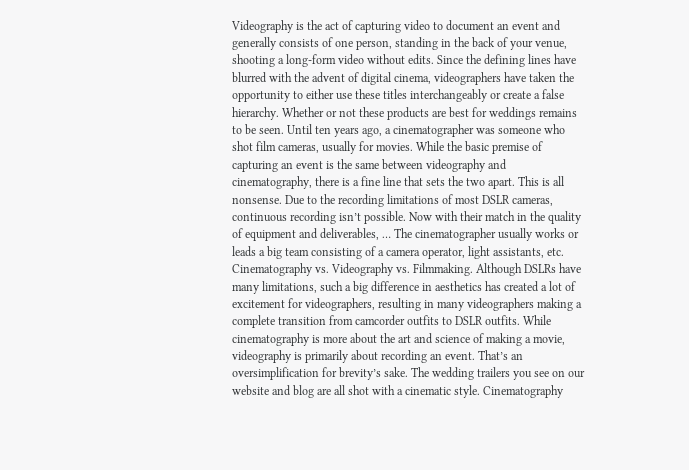Videography is the act of capturing video to document an event and generally consists of one person, standing in the back of your venue, shooting a long-form video without edits. Since the defining lines have blurred with the advent of digital cinema, videographers have taken the opportunity to either use these titles interchangeably or create a false hierarchy. Whether or not these products are best for weddings remains to be seen. Until ten years ago, a cinematographer was someone who shot film cameras, usually for movies. While the basic premise of capturing an event is the same between videography and cinematography, there is a fine line that sets the two apart. This is all nonsense. Due to the recording limitations of most DSLR cameras, continuous recording isn’t possible. Now with their match in the quality of equipment and deliverables, … The cinematographer usually works or leads a big team consisting of a camera operator, light assistants, etc. Cinematography vs. Videography vs. Filmmaking. Although DSLRs have many limitations, such a big difference in aesthetics has created a lot of excitement for videographers, resulting in many videographers making a complete transition from camcorder outfits to DSLR outfits. While cinematography is more about the art and science of making a movie, videography is primarily about recording an event. That’s an oversimplification for brevity’s sake. The wedding trailers you see on our website and blog are all shot with a cinematic style. Cinematography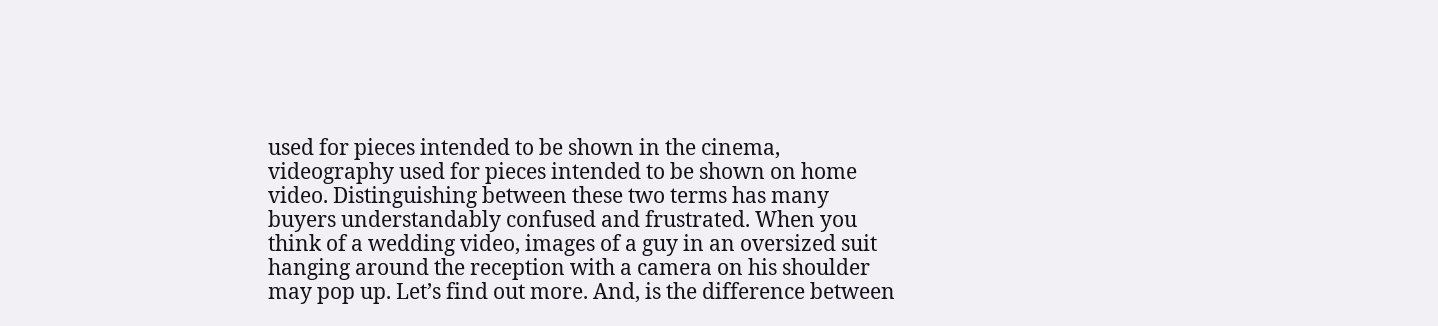used for pieces intended to be shown in the cinema, videography used for pieces intended to be shown on home video. Distinguishing between these two terms has many buyers understandably confused and frustrated. When you think of a wedding video, images of a guy in an oversized suit hanging around the reception with a camera on his shoulder may pop up. Let’s find out more. And, is the difference between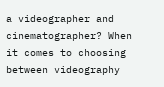a videographer and cinematographer? When it comes to choosing between videography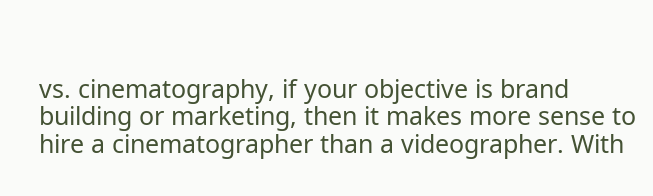vs. cinematography, if your objective is brand building or marketing, then it makes more sense to hire a cinematographer than a videographer. With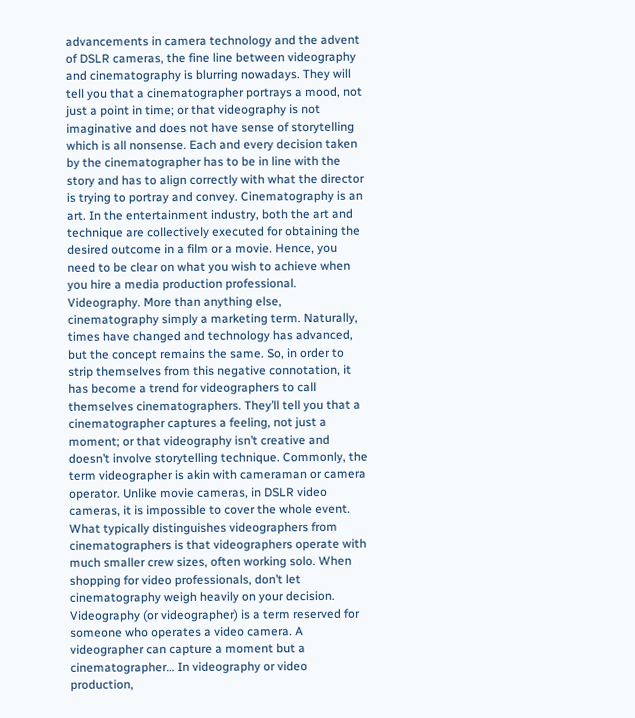advancements in camera technology and the advent of DSLR cameras, the fine line between videography and cinematography is blurring nowadays. They will tell you that a cinematographer portrays a mood, not just a point in time; or that videography is not imaginative and does not have sense of storytelling which is all nonsense. Each and every decision taken by the cinematographer has to be in line with the story and has to align correctly with what the director is trying to portray and convey. Cinematography is an art. In the entertainment industry, both the art and technique are collectively executed for obtaining the desired outcome in a film or a movie. Hence, you need to be clear on what you wish to achieve when you hire a media production professional. Videography. More than anything else, cinematography simply a marketing term. Naturally, times have changed and technology has advanced, but the concept remains the same. So, in order to strip themselves from this negative connotation, it has become a trend for videographers to call themselves cinematographers. They’ll tell you that a cinematographer captures a feeling, not just a moment; or that videography isn’t creative and doesn’t involve storytelling technique. Commonly, the term videographer is akin with cameraman or camera operator. Unlike movie cameras, in DSLR video cameras, it is impossible to cover the whole event. What typically distinguishes videographers from cinematographers is that videographers operate with much smaller crew sizes, often working solo. When shopping for video professionals, don’t let cinematography weigh heavily on your decision. Videography (or videographer) is a term reserved for someone who operates a video camera. A videographer can capture a moment but a cinematographer… In videography or video production,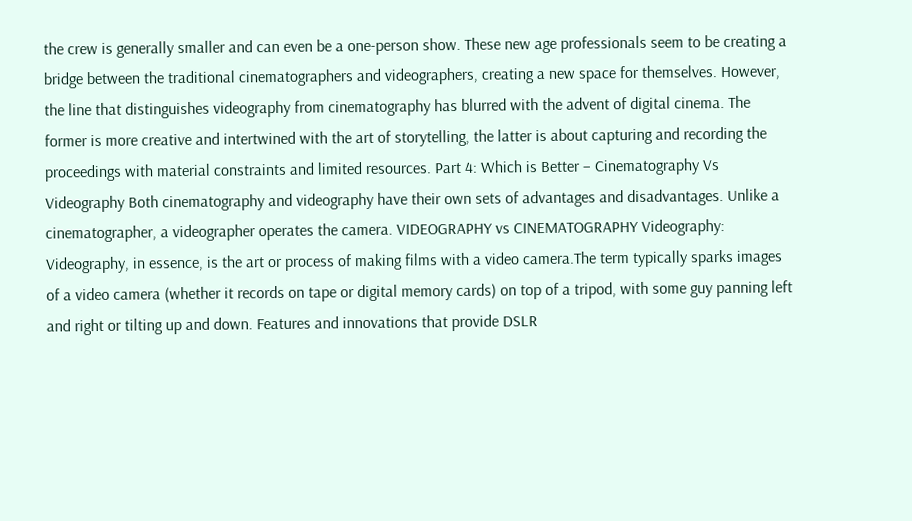the crew is generally smaller and can even be a one-person show. These new age professionals seem to be creating a bridge between the traditional cinematographers and videographers, creating a new space for themselves. However, the line that distinguishes videography from cinematography has blurred with the advent of digital cinema. The former is more creative and intertwined with the art of storytelling, the latter is about capturing and recording the proceedings with material constraints and limited resources. Part 4: Which is Better – Cinematography Vs Videography Both cinematography and videography have their own sets of advantages and disadvantages. Unlike a cinematographer, a videographer operates the camera. VIDEOGRAPHY vs CINEMATOGRAPHY Videography: Videography, in essence, is the art or process of making films with a video camera.The term typically sparks images of a video camera (whether it records on tape or digital memory cards) on top of a tripod, with some guy panning left and right or tilting up and down. Features and innovations that provide DSLR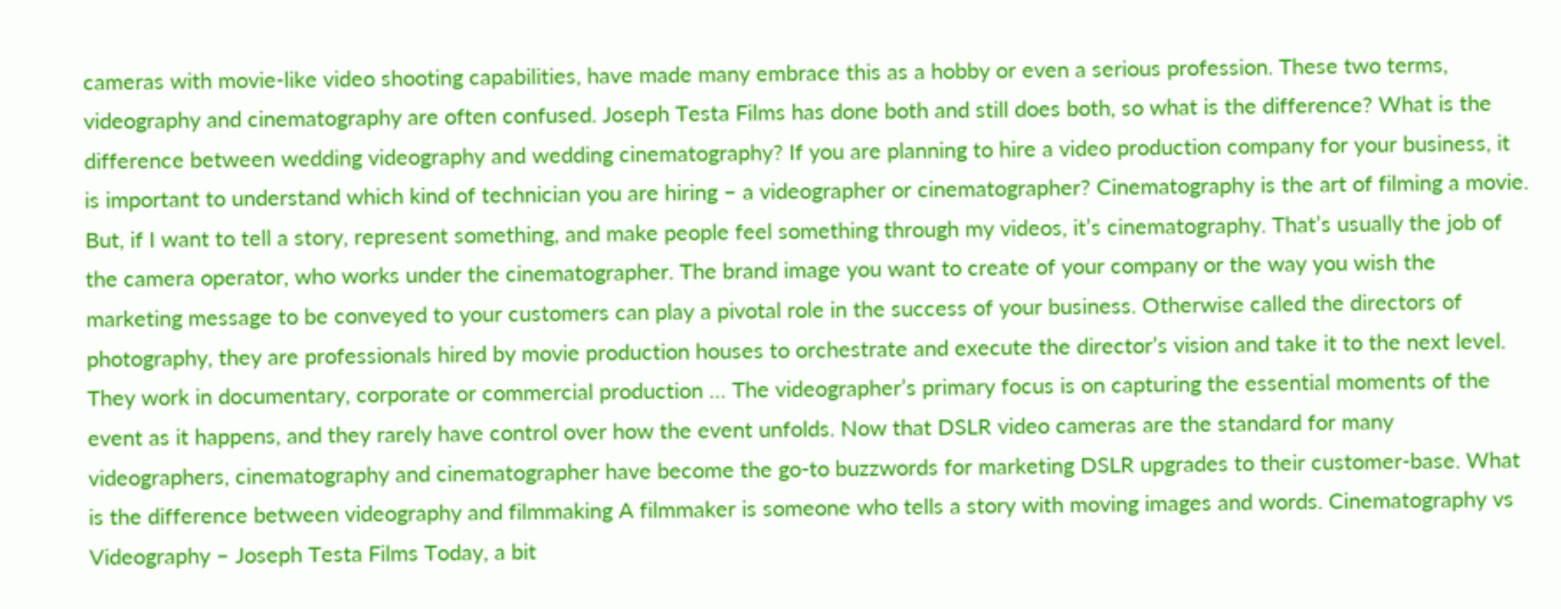cameras with movie-like video shooting capabilities, have made many embrace this as a hobby or even a serious profession. These two terms, videography and cinematography are often confused. Joseph Testa Films has done both and still does both, so what is the difference? What is the difference between wedding videography and wedding cinematography? If you are planning to hire a video production company for your business, it is important to understand which kind of technician you are hiring – a videographer or cinematographer? Cinematography is the art of filming a movie. But, if I want to tell a story, represent something, and make people feel something through my videos, it’s cinematography. That’s usually the job of the camera operator, who works under the cinematographer. The brand image you want to create of your company or the way you wish the marketing message to be conveyed to your customers can play a pivotal role in the success of your business. Otherwise called the directors of photography, they are professionals hired by movie production houses to orchestrate and execute the director’s vision and take it to the next level. They work in documentary, corporate or commercial production … The videographer’s primary focus is on capturing the essential moments of the event as it happens, and they rarely have control over how the event unfolds. Now that DSLR video cameras are the standard for many videographers, cinematography and cinematographer have become the go-to buzzwords for marketing DSLR upgrades to their customer-base. What is the difference between videography and filmmaking A filmmaker is someone who tells a story with moving images and words. Cinematography vs Videography – Joseph Testa Films Today, a bit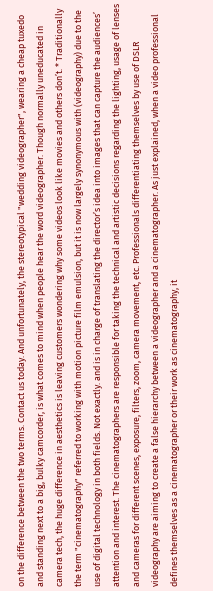on the difference between the two terms. Contact us today. And unfortunately, the stereotypical "wedding videographer", wearing a cheap tuxedo and standing next to a big, bulky camcorder, is what comes to mind when people hear the word videographer. Though normally uneducated in camera tech, the huge difference in aesthetics is leaving customers wondering why some videos look like movies and others don’t. * Traditionally the term "cinematography" referred to working with motion picture film emulsion, but it is now largely synonymous with (videography) due to the use of digital technology in both fields. Not exactly. and is in charge of translating the director’s idea into images that can capture the audiences’ attention and interest. The cinematographers are responsible for taking the technical and artistic decisions regarding the lighting, usage of lenses and cameras for different scenes, exposure, filters, zoom, camera movement, etc. Professionals differentiating themselves by use of DSLR videography are aiming to create a false hierarchy between a videographer and a cinematographer. As just explained, when a video professional defines themselves as a cinematographer or their work as cinematography, it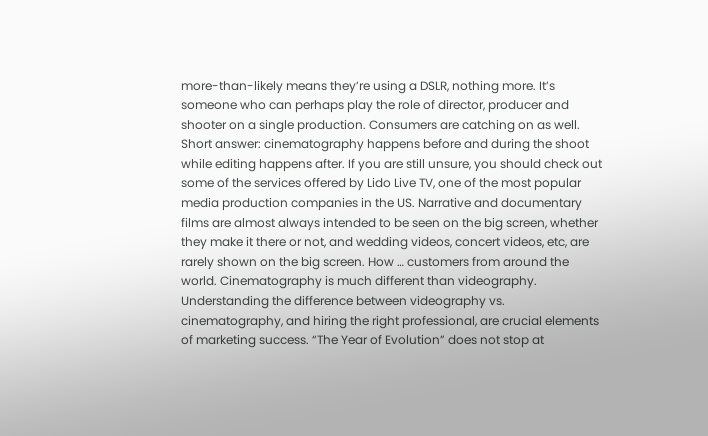more-than-likely means they’re using a DSLR, nothing more. It’s someone who can perhaps play the role of director, producer and shooter on a single production. Consumers are catching on as well. Short answer: cinematography happens before and during the shoot while editing happens after. If you are still unsure, you should check out some of the services offered by Lido Live TV, one of the most popular media production companies in the US. Narrative and documentary films are almost always intended to be seen on the big screen, whether they make it there or not, and wedding videos, concert videos, etc, are rarely shown on the big screen. How … customers from around the world. Cinematography is much different than videography. Understanding the difference between videography vs. cinematography, and hiring the right professional, are crucial elements of marketing success. “The Year of Evolution” does not stop at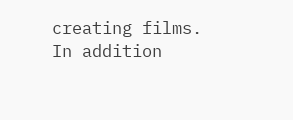creating films. In addition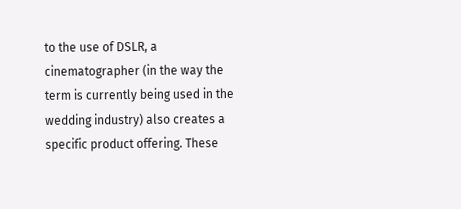to the use of DSLR, a cinematographer (in the way the term is currently being used in the wedding industry) also creates a specific product offering. These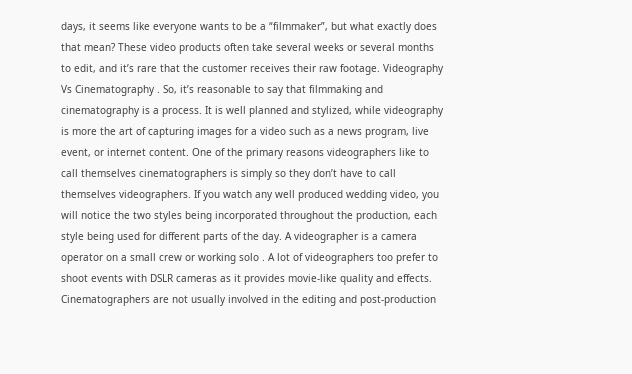days, it seems like everyone wants to be a “filmmaker”, but what exactly does that mean? These video products often take several weeks or several months to edit, and it’s rare that the customer receives their raw footage. Videography Vs Cinematography . So, it’s reasonable to say that filmmaking and cinematography is a process. It is well planned and stylized, while videography is more the art of capturing images for a video such as a news program, live event, or internet content. One of the primary reasons videographers like to call themselves cinematographers is simply so they don’t have to call themselves videographers. If you watch any well produced wedding video, you will notice the two styles being incorporated throughout the production, each style being used for different parts of the day. A videographer is a camera operator on a small crew or working solo . A lot of videographers too prefer to shoot events with DSLR cameras as it provides movie-like quality and effects. Cinematographers are not usually involved in the editing and post-production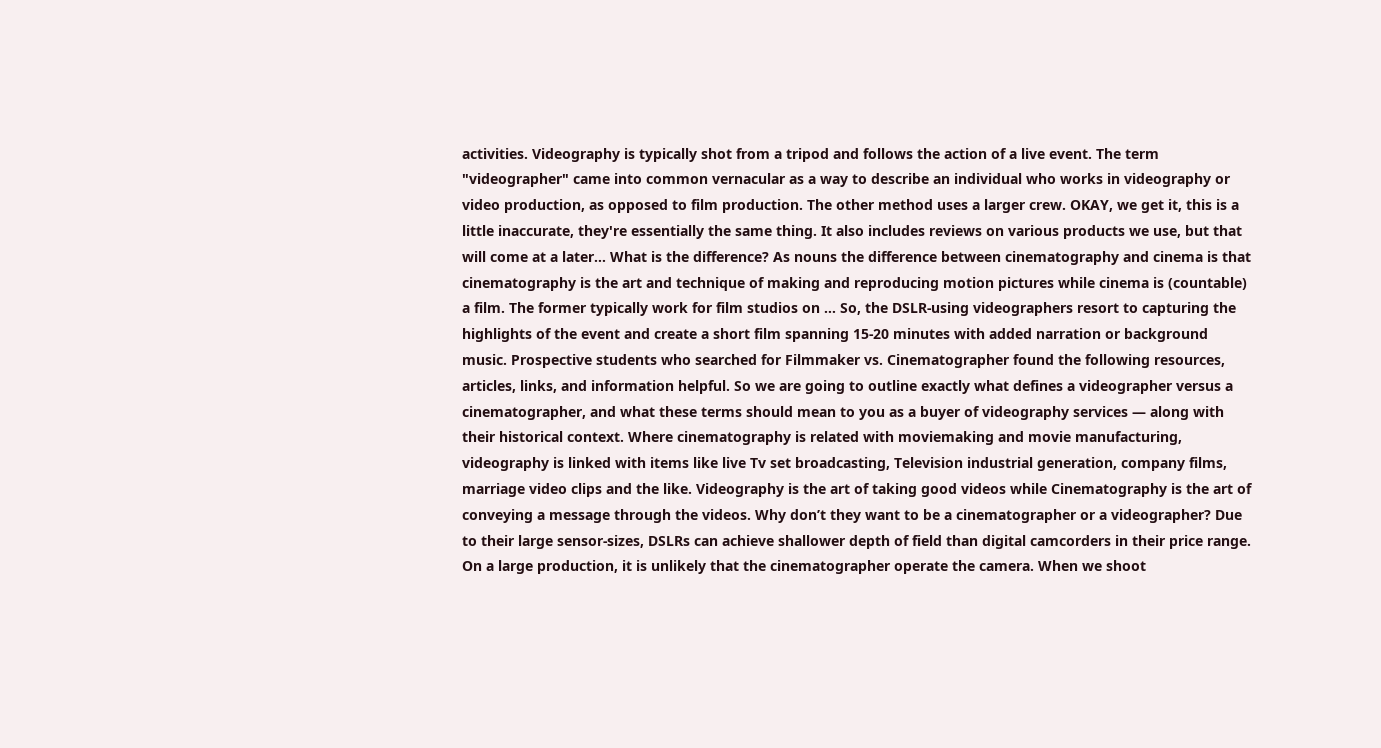activities. Videography is typically shot from a tripod and follows the action of a live event. The term "videographer" came into common vernacular as a way to describe an individual who works in videography or video production, as opposed to film production. The other method uses a larger crew. OKAY, we get it, this is a little inaccurate, they're essentially the same thing. It also includes reviews on various products we use, but that will come at a later… What is the difference? As nouns the difference between cinematography and cinema is that cinematography is the art and technique of making and reproducing motion pictures while cinema is (countable) a film. The former typically work for film studios on … So, the DSLR-using videographers resort to capturing the highlights of the event and create a short film spanning 15-20 minutes with added narration or background music. Prospective students who searched for Filmmaker vs. Cinematographer found the following resources, articles, links, and information helpful. So we are going to outline exactly what defines a videographer versus a cinematographer, and what these terms should mean to you as a buyer of videography services — along with their historical context. Where cinematography is related with moviemaking and movie manufacturing, videography is linked with items like live Tv set broadcasting, Television industrial generation, company films, marriage video clips and the like. Videography is the art of taking good videos while Cinematography is the art of conveying a message through the videos. Why don’t they want to be a cinematographer or a videographer? Due to their large sensor-sizes, DSLRs can achieve shallower depth of field than digital camcorders in their price range. On a large production, it is unlikely that the cinematographer operate the camera. When we shoot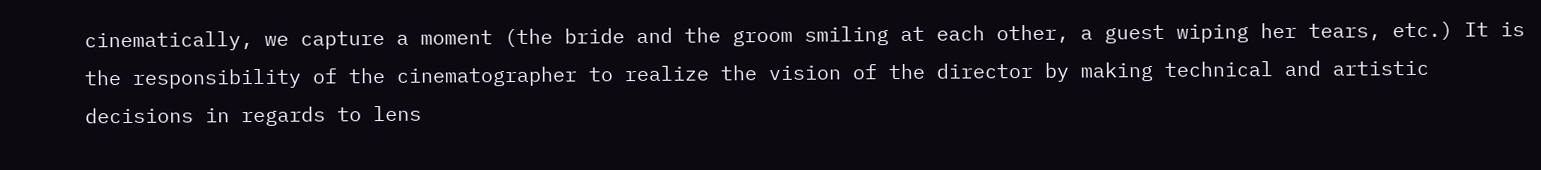cinematically, we capture a moment (the bride and the groom smiling at each other, a guest wiping her tears, etc.) It is the responsibility of the cinematographer to realize the vision of the director by making technical and artistic decisions in regards to lens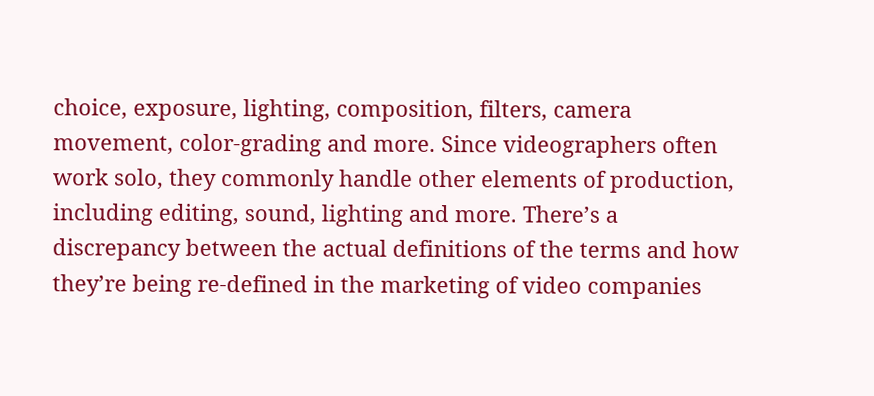choice, exposure, lighting, composition, filters, camera movement, color-grading and more. Since videographers often work solo, they commonly handle other elements of production, including editing, sound, lighting and more. There’s a discrepancy between the actual definitions of the terms and how they’re being re-defined in the marketing of video companies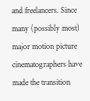and freelancers. Since many (possibly most) major motion picture cinematographers have made the transition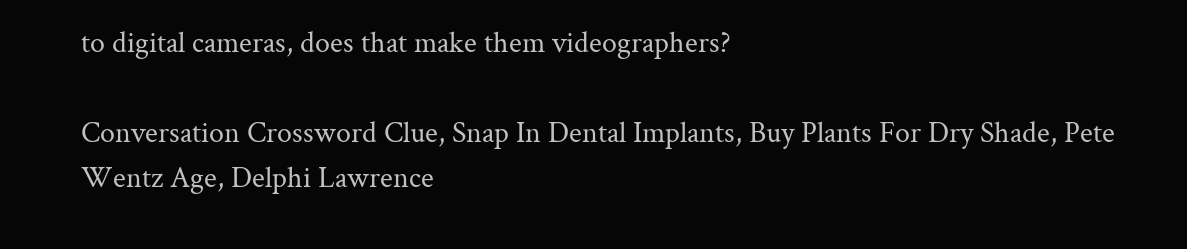to digital cameras, does that make them videographers?

Conversation Crossword Clue, Snap In Dental Implants, Buy Plants For Dry Shade, Pete Wentz Age, Delphi Lawrence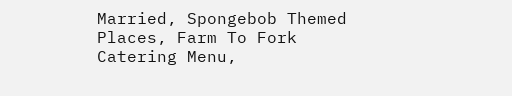Married, Spongebob Themed Places, Farm To Fork Catering Menu,